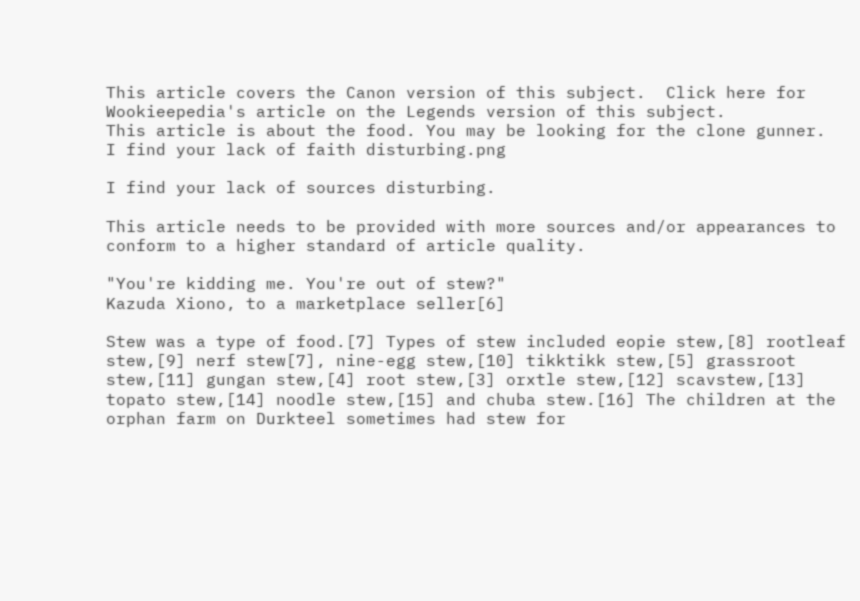This article covers the Canon version of this subject.  Click here for Wookieepedia's article on the Legends version of this subject.
This article is about the food. You may be looking for the clone gunner.
I find your lack of faith disturbing.png

I find your lack of sources disturbing.

This article needs to be provided with more sources and/or appearances to conform to a higher standard of article quality.

"You're kidding me. You're out of stew?"
Kazuda Xiono, to a marketplace seller[6]

Stew was a type of food.[7] Types of stew included eopie stew,[8] rootleaf stew,[9] nerf stew[7], nine-egg stew,[10] tikktikk stew,[5] grassroot stew,[11] gungan stew,[4] root stew,[3] orxtle stew,[12] scavstew,[13] topato stew,[14] noodle stew,[15] and chuba stew.[16] The children at the orphan farm on Durkteel sometimes had stew for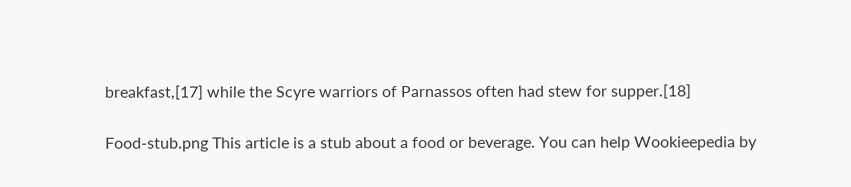breakfast,[17] while the Scyre warriors of Parnassos often had stew for supper.[18]

Food-stub.png This article is a stub about a food or beverage. You can help Wookieepedia by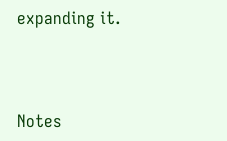expanding it.



Notes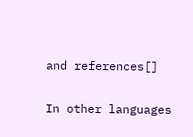and references[]

In other languages